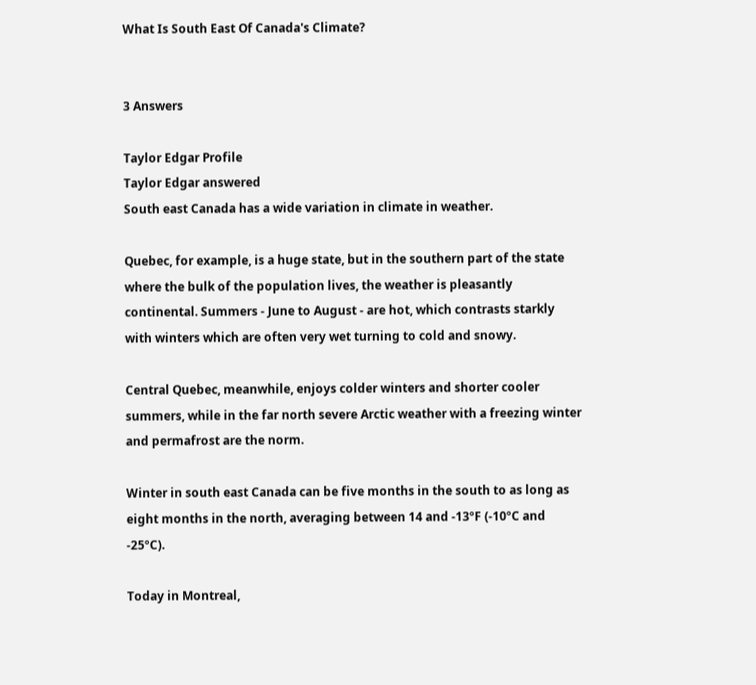What Is South East Of Canada's Climate?


3 Answers

Taylor Edgar Profile
Taylor Edgar answered
South east Canada has a wide variation in climate in weather.

Quebec, for example, is a huge state, but in the southern part of the state where the bulk of the population lives, the weather is pleasantly continental. Summers - June to August - are hot, which contrasts starkly with winters which are often very wet turning to cold and snowy.

Central Quebec, meanwhile, enjoys colder winters and shorter cooler summers, while in the far north severe Arctic weather with a freezing winter and permafrost are the norm.

Winter in south east Canada can be five months in the south to as long as eight months in the north, averaging between 14 and -13ºF (-10ºC and -25ºC).

Today in Montreal,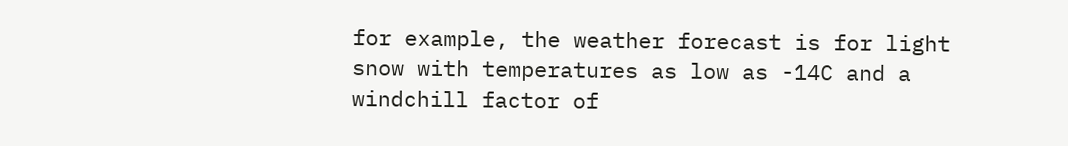for example, the weather forecast is for light snow with temperatures as low as -14C and a windchill factor of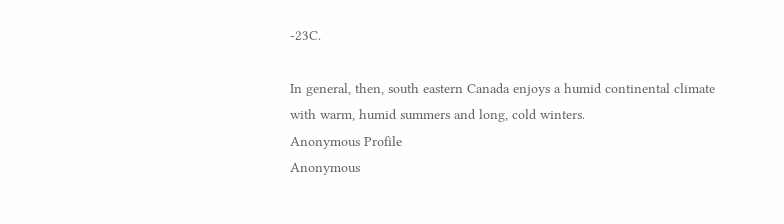-23C.

In general, then, south eastern Canada enjoys a humid continental climate with warm, humid summers and long, cold winters.
Anonymous Profile
Anonymous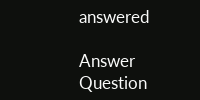answered

Answer Question